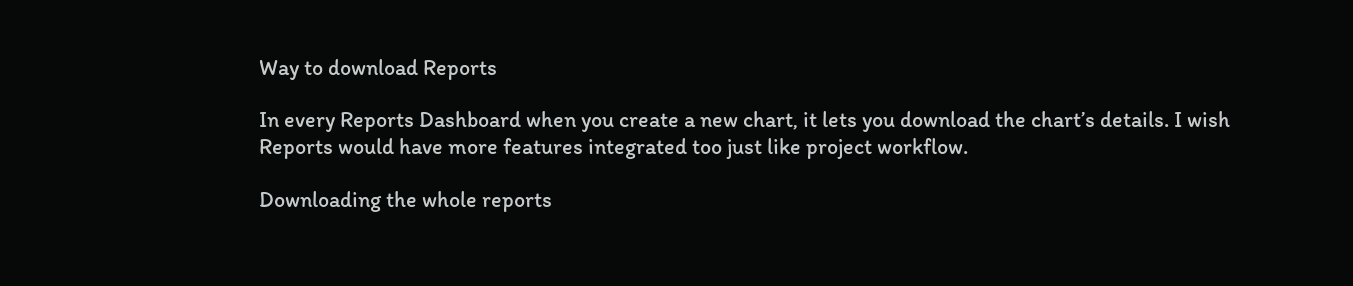Way to download Reports

In every Reports Dashboard when you create a new chart, it lets you download the chart’s details. I wish Reports would have more features integrated too just like project workflow.

Downloading the whole reports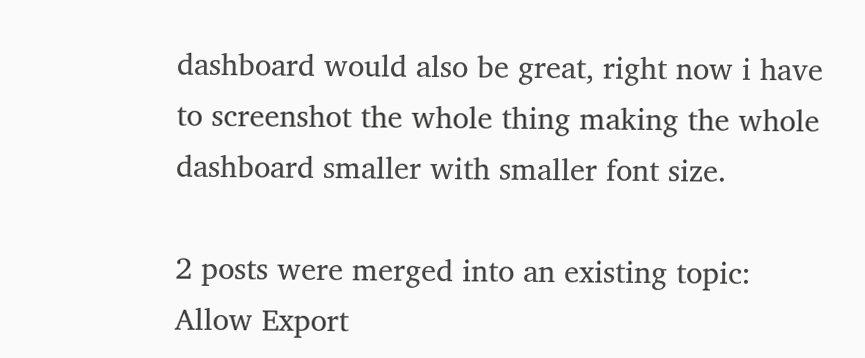dashboard would also be great, right now i have to screenshot the whole thing making the whole dashboard smaller with smaller font size.

2 posts were merged into an existing topic: Allow Export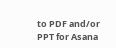to PDF and/or PPT for Asana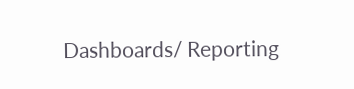Dashboards/ Reporting